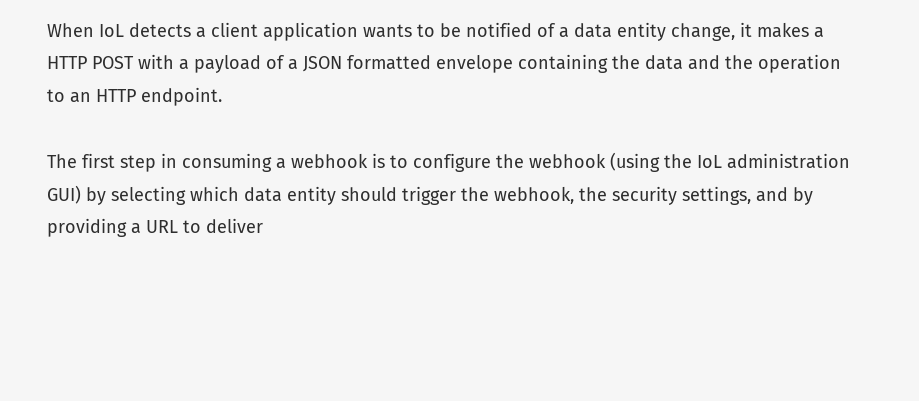When IoL detects a client application wants to be notified of a data entity change, it makes a HTTP POST with a payload of a JSON formatted envelope containing the data and the operation to an HTTP endpoint.

The first step in consuming a webhook is to configure the webhook (using the IoL administration GUI) by selecting which data entity should trigger the webhook, the security settings, and by providing a URL to deliver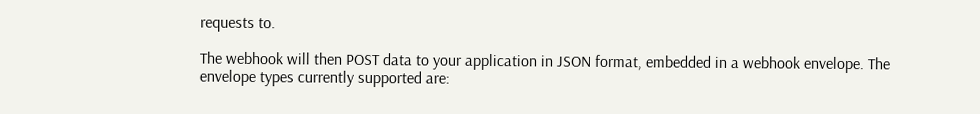requests to.

The webhook will then POST data to your application in JSON format, embedded in a webhook envelope. The envelope types currently supported are: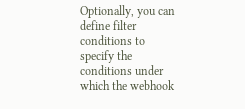Optionally, you can define filter conditions to specify the conditions under which the webhook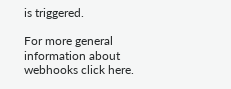is triggered.

For more general information about webhooks click here.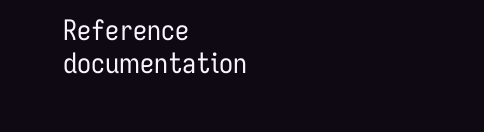Reference documentation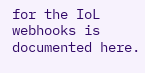for the IoL webhooks is documented here.